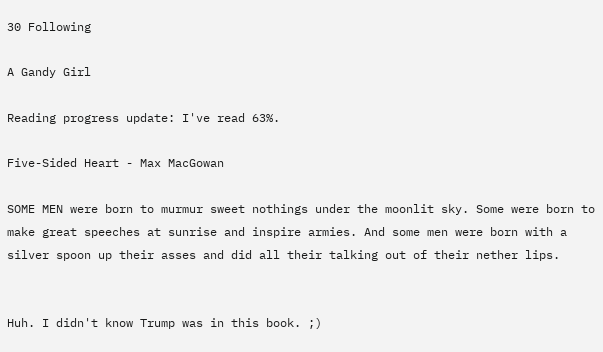30 Following

A Gandy Girl

Reading progress update: I've read 63%.

Five-Sided Heart - Max MacGowan

SOME MEN were born to murmur sweet nothings under the moonlit sky. Some were born to make great speeches at sunrise and inspire armies. And some men were born with a silver spoon up their asses and did all their talking out of their nether lips.


Huh. I didn't know Trump was in this book. ;)